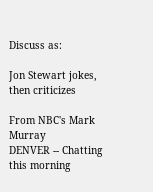Discuss as:

Jon Stewart jokes, then criticizes

From NBC's Mark Murray
DENVER -- Chatting this morning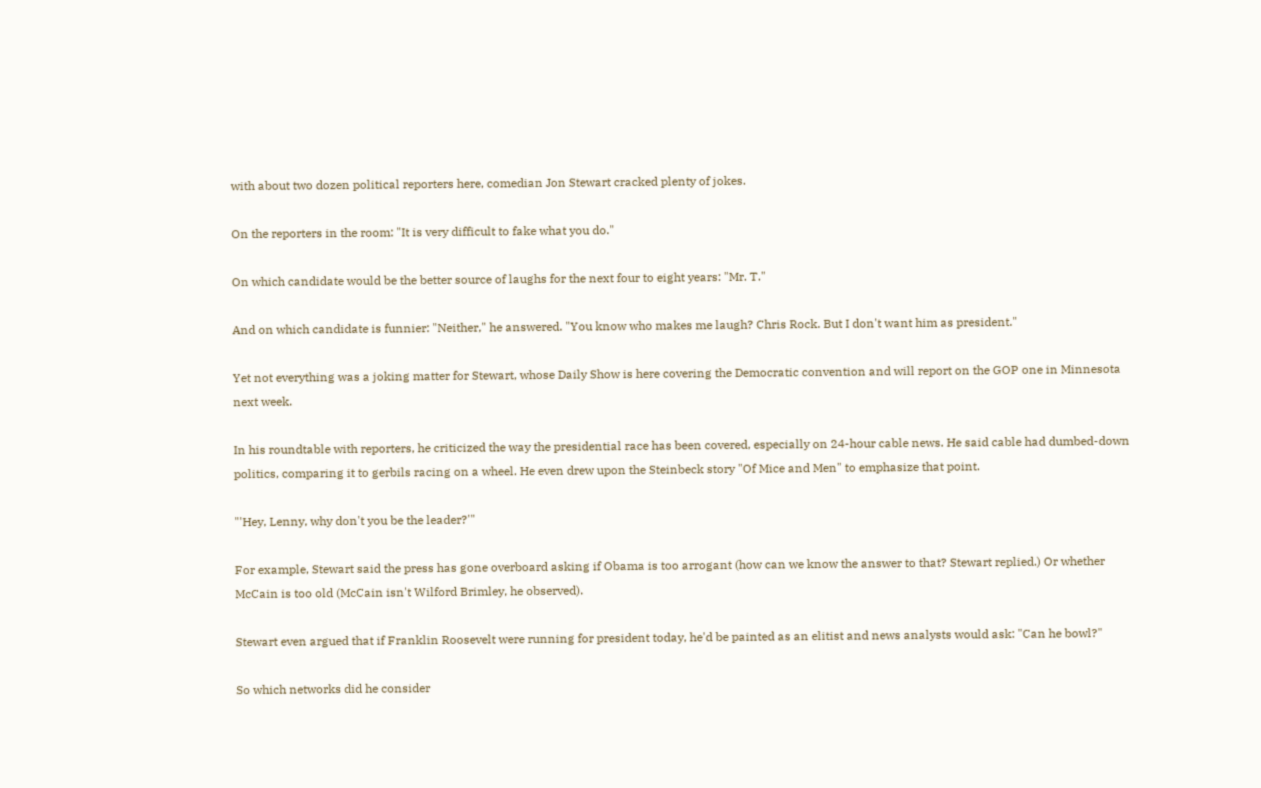with about two dozen political reporters here, comedian Jon Stewart cracked plenty of jokes.

On the reporters in the room: "It is very difficult to fake what you do."

On which candidate would be the better source of laughs for the next four to eight years: "Mr. T."

And on which candidate is funnier: "Neither," he answered. "You know who makes me laugh? Chris Rock. But I don't want him as president."

Yet not everything was a joking matter for Stewart, whose Daily Show is here covering the Democratic convention and will report on the GOP one in Minnesota next week.

In his roundtable with reporters, he criticized the way the presidential race has been covered, especially on 24-hour cable news. He said cable had dumbed-down politics, comparing it to gerbils racing on a wheel. He even drew upon the Steinbeck story "Of Mice and Men" to emphasize that point.

"'Hey, Lenny, why don't you be the leader?'"

For example, Stewart said the press has gone overboard asking if Obama is too arrogant (how can we know the answer to that? Stewart replied.) Or whether McCain is too old (McCain isn't Wilford Brimley, he observed).

Stewart even argued that if Franklin Roosevelt were running for president today, he'd be painted as an elitist and news analysts would ask: "Can he bowl?"

So which networks did he consider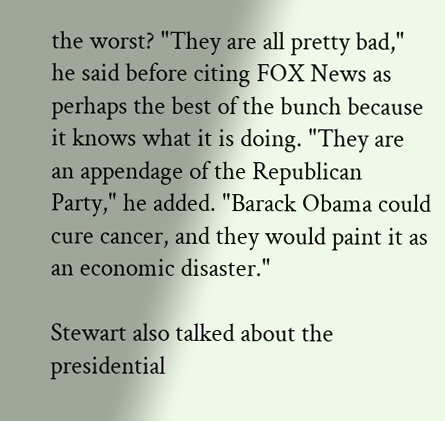the worst? "They are all pretty bad," he said before citing FOX News as perhaps the best of the bunch because it knows what it is doing. "They are an appendage of the Republican Party," he added. "Barack Obama could cure cancer, and they would paint it as an economic disaster."

Stewart also talked about the presidential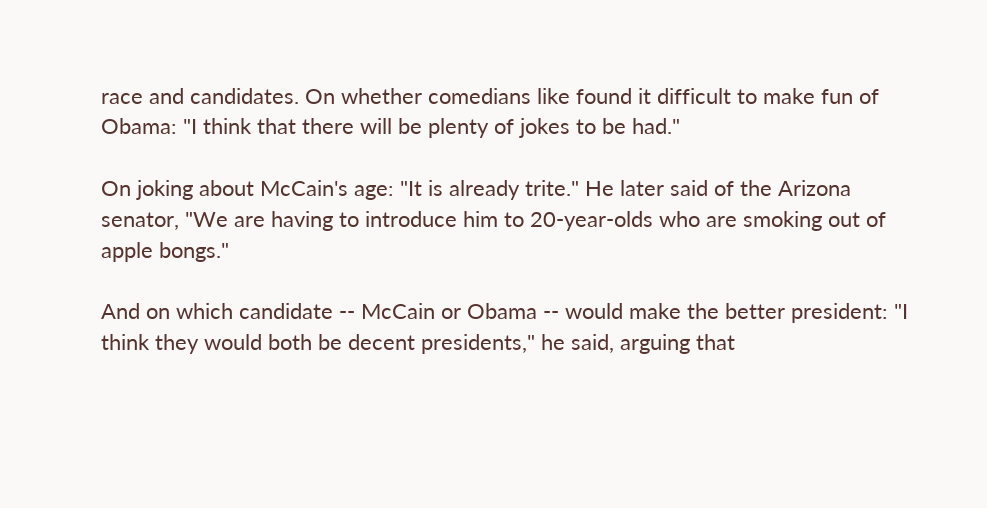race and candidates. On whether comedians like found it difficult to make fun of Obama: "I think that there will be plenty of jokes to be had."

On joking about McCain's age: "It is already trite." He later said of the Arizona senator, "We are having to introduce him to 20-year-olds who are smoking out of apple bongs."

And on which candidate -- McCain or Obama -- would make the better president: "I think they would both be decent presidents," he said, arguing that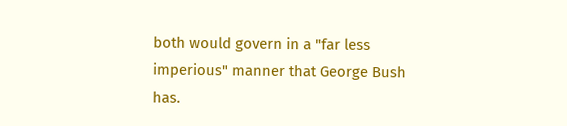both would govern in a "far less imperious" manner that George Bush has.